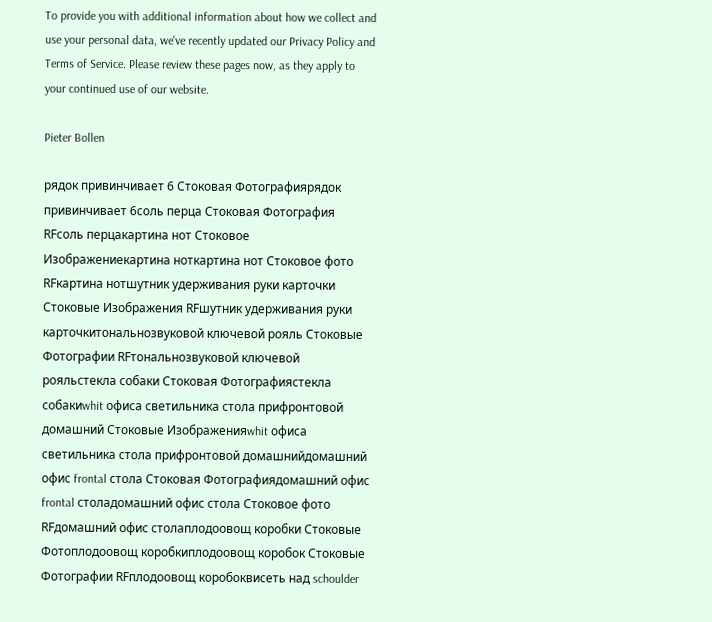To provide you with additional information about how we collect and use your personal data, we've recently updated our Privacy Policy and Terms of Service. Please review these pages now, as they apply to your continued use of our website.

Pieter Bollen

рядок привинчивает 6 Стоковая Фотографиярядок привинчивает 6соль перца Стоковая Фотография RFсоль перцакартина нот Стоковое Изображениекартина ноткартина нот Стоковое фото RFкартина нотшутник удерживания руки карточки Стоковые Изображения RFшутник удерживания руки карточкитональнозвуковой ключевой рояль Стоковые Фотографии RFтональнозвуковой ключевой рояльстекла собаки Стоковая Фотографиястекла собакиwhit офиса светильника стола прифронтовой домашний Стоковые Изображенияwhit офиса светильника стола прифронтовой домашнийдомашний офис frontal стола Стоковая Фотографиядомашний офис frontal столадомашний офис стола Стоковое фото RFдомашний офис столаплодоовощ коробки Стоковые Фотоплодоовощ коробкиплодоовощ коробок Стоковые Фотографии RFплодоовощ коробоквисеть над schoulder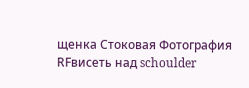щенка Стоковая Фотография RFвисеть над schoulder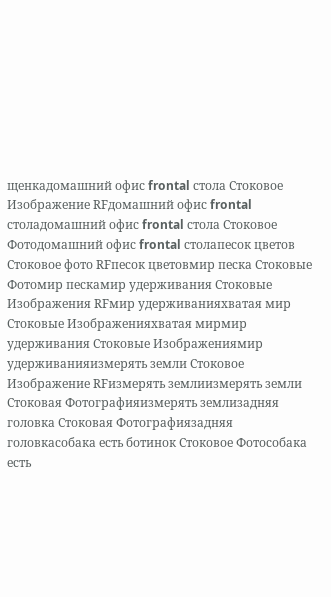щенкадомашний офис frontal стола Стоковое Изображение RFдомашний офис frontal столадомашний офис frontal стола Стоковое Фотодомашний офис frontal столапесок цветов Стоковое фото RFпесок цветовмир песка Стоковые Фотомир пескамир удерживания Стоковые Изображения RFмир удерживанияхватая мир Стоковые Изображенияхватая мирмир удерживания Стоковые Изображениямир удерживанияизмерять земли Стоковое Изображение RFизмерять землиизмерять земли Стоковая Фотографияизмерять землизадняя головка Стоковая Фотографиязадняя головкасобака есть ботинок Стоковое Фотособака есть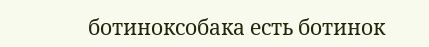ботиноксобака есть ботинок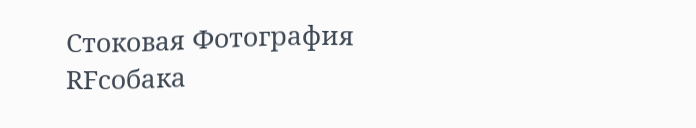Стоковая Фотография RFсобака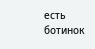есть ботинок